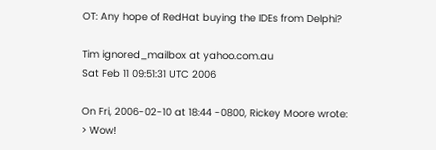OT: Any hope of RedHat buying the IDEs from Delphi?

Tim ignored_mailbox at yahoo.com.au
Sat Feb 11 09:51:31 UTC 2006

On Fri, 2006-02-10 at 18:44 -0800, Rickey Moore wrote:
> Wow!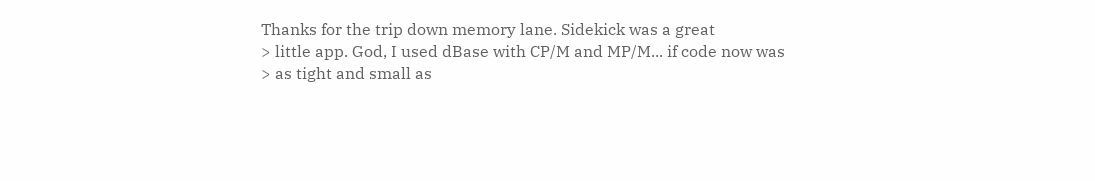Thanks for the trip down memory lane. Sidekick was a great
> little app. God, I used dBase with CP/M and MP/M... if code now was
> as tight and small as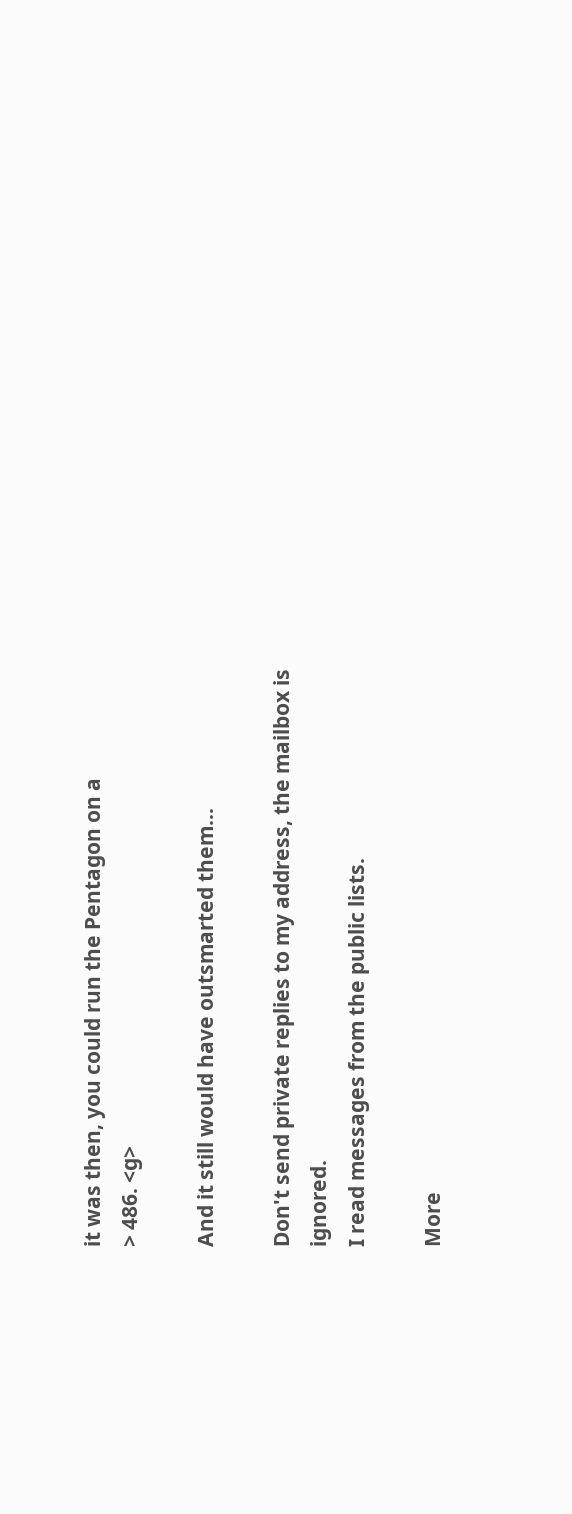it was then, you could run the Pentagon on a
> 486. <g>

And it still would have outsmarted them...

Don't send private replies to my address, the mailbox is ignored.
I read messages from the public lists.

More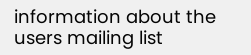information about the users mailing list